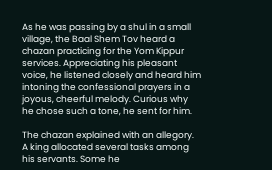As he was passing by a shul in a small village, the Baal Shem Tov heard a chazan practicing for the Yom Kippur services. Appreciating his pleasant voice, he listened closely and heard him intoning the confessional prayers in a joyous, cheerful melody. Curious why he chose such a tone, he sent for him.

The chazan explained with an allegory. A king allocated several tasks among his servants. Some he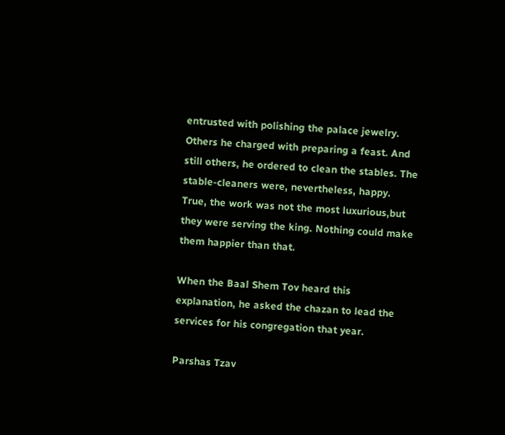entrusted with polishing the palace jewelry. Others he charged with preparing a feast. And still others, he ordered to clean the stables. The stable-cleaners were, nevertheless, happy. True, the work was not the most luxurious,but they were serving the king. Nothing could make them happier than that.

When the Baal Shem Tov heard this explanation, he asked the chazan to lead the services for his congregation that year.

Parshas Tzav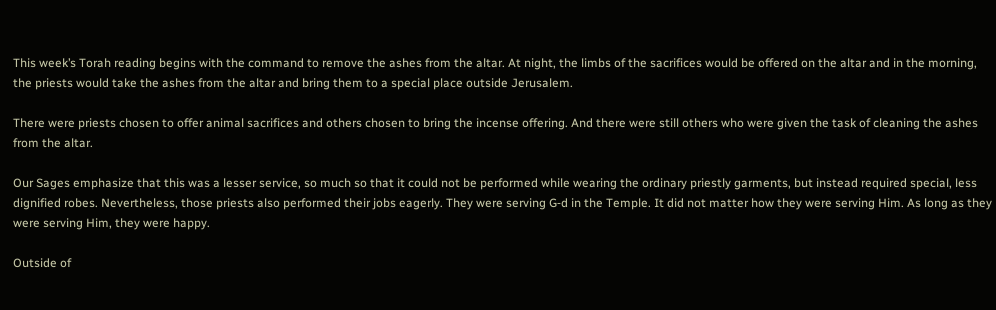This week’s Torah reading begins with the command to remove the ashes from the altar. At night, the limbs of the sacrifices would be offered on the altar and in the morning, the priests would take the ashes from the altar and bring them to a special place outside Jerusalem.

There were priests chosen to offer animal sacrifices and others chosen to bring the incense offering. And there were still others who were given the task of cleaning the ashes from the altar.

Our Sages emphasize that this was a lesser service, so much so that it could not be performed while wearing the ordinary priestly garments, but instead required special, less dignified robes. Nevertheless, those priests also performed their jobs eagerly. They were serving G‑d in the Temple. It did not matter how they were serving Him. As long as they were serving Him, they were happy.

Outside of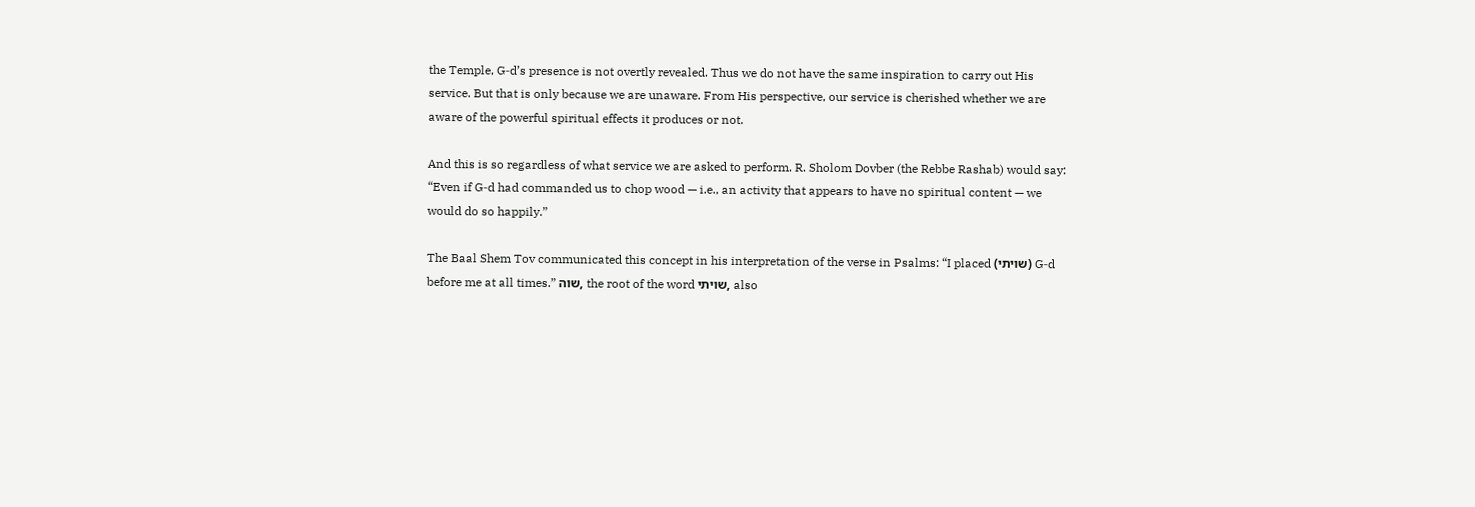the Temple, G‑d’s presence is not overtly revealed. Thus we do not have the same inspiration to carry out His service. But that is only because we are unaware. From His perspective, our service is cherished whether we are aware of the powerful spiritual effects it produces or not.

And this is so regardless of what service we are asked to perform. R. Sholom Dovber (the Rebbe Rashab) would say: “Even if G‑d had commanded us to chop wood — i.e., an activity that appears to have no spiritual content — we would do so happily.”

The Baal Shem Tov communicated this concept in his interpretation of the verse in Psalms: “I placed (שויתי) G‑d before me at all times.” שוה, the root of the word שויתי, also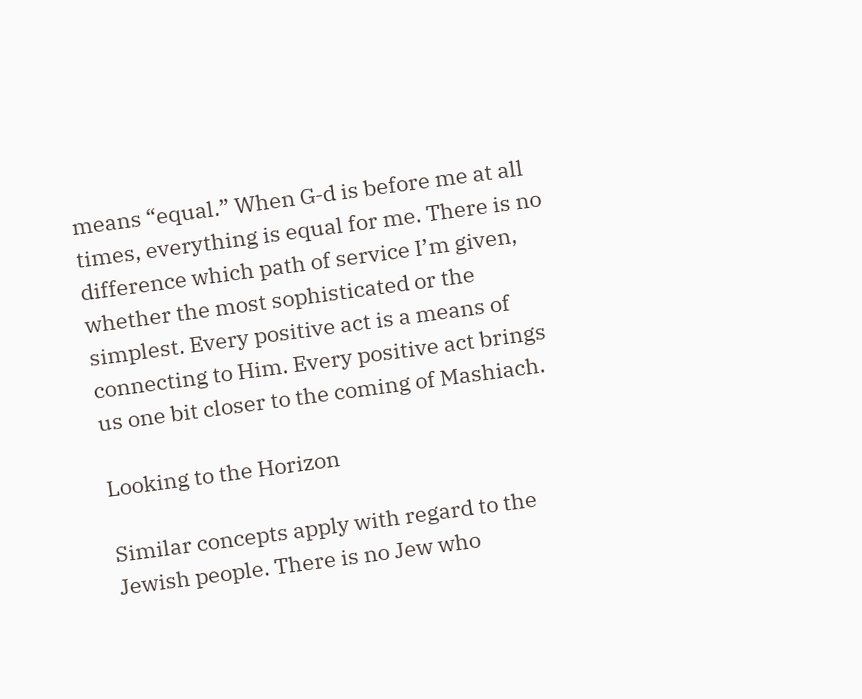means “equal.” When G‑d is before me at all times, everything is equal for me. There is no difference which path of service I’m given, whether the most sophisticated or the simplest. Every positive act is a means of connecting to Him. Every positive act brings us one bit closer to the coming of Mashiach.

Looking to the Horizon

Similar concepts apply with regard to the Jewish people. There is no Jew who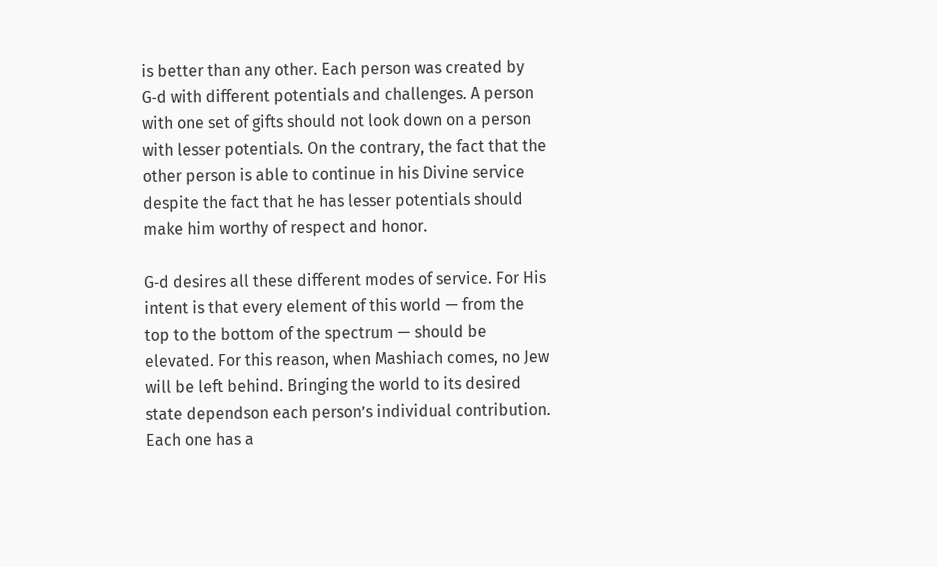is better than any other. Each person was created by G‑d with different potentials and challenges. A person with one set of gifts should not look down on a person with lesser potentials. On the contrary, the fact that the other person is able to continue in his Divine service despite the fact that he has lesser potentials should make him worthy of respect and honor.

G‑d desires all these different modes of service. For His intent is that every element of this world — from the top to the bottom of the spectrum — should be elevated. For this reason, when Mashiach comes, no Jew will be left behind. Bringing the world to its desired state dependson each person’s individual contribution. Each one has a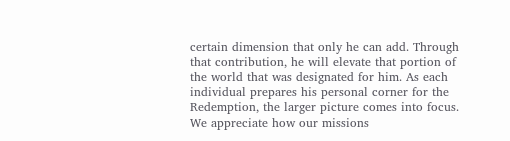certain dimension that only he can add. Through that contribution, he will elevate that portion of the world that was designated for him. As each individual prepares his personal corner for the Redemption, the larger picture comes into focus. We appreciate how our missions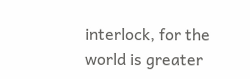interlock, for the world is greater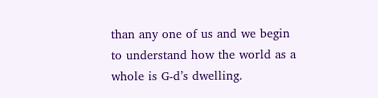than any one of us and we begin to understand how the world as a whole is G‑d’s dwelling.